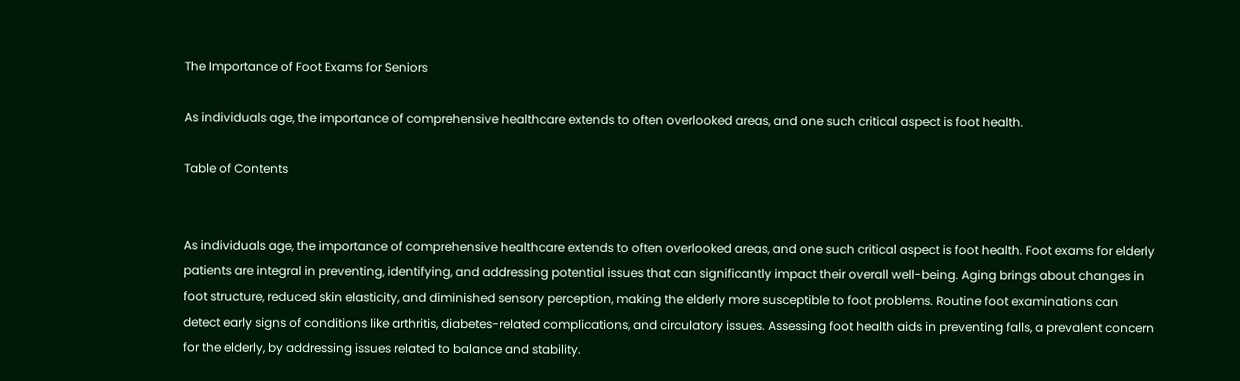The Importance of Foot Exams for Seniors

As individuals age, the importance of comprehensive healthcare extends to often overlooked areas, and one such critical aspect is foot health.

Table of Contents


As individuals age, the importance of comprehensive healthcare extends to often overlooked areas, and one such critical aspect is foot health. Foot exams for elderly patients are integral in preventing, identifying, and addressing potential issues that can significantly impact their overall well-being. Aging brings about changes in foot structure, reduced skin elasticity, and diminished sensory perception, making the elderly more susceptible to foot problems. Routine foot examinations can detect early signs of conditions like arthritis, diabetes-related complications, and circulatory issues. Assessing foot health aids in preventing falls, a prevalent concern for the elderly, by addressing issues related to balance and stability.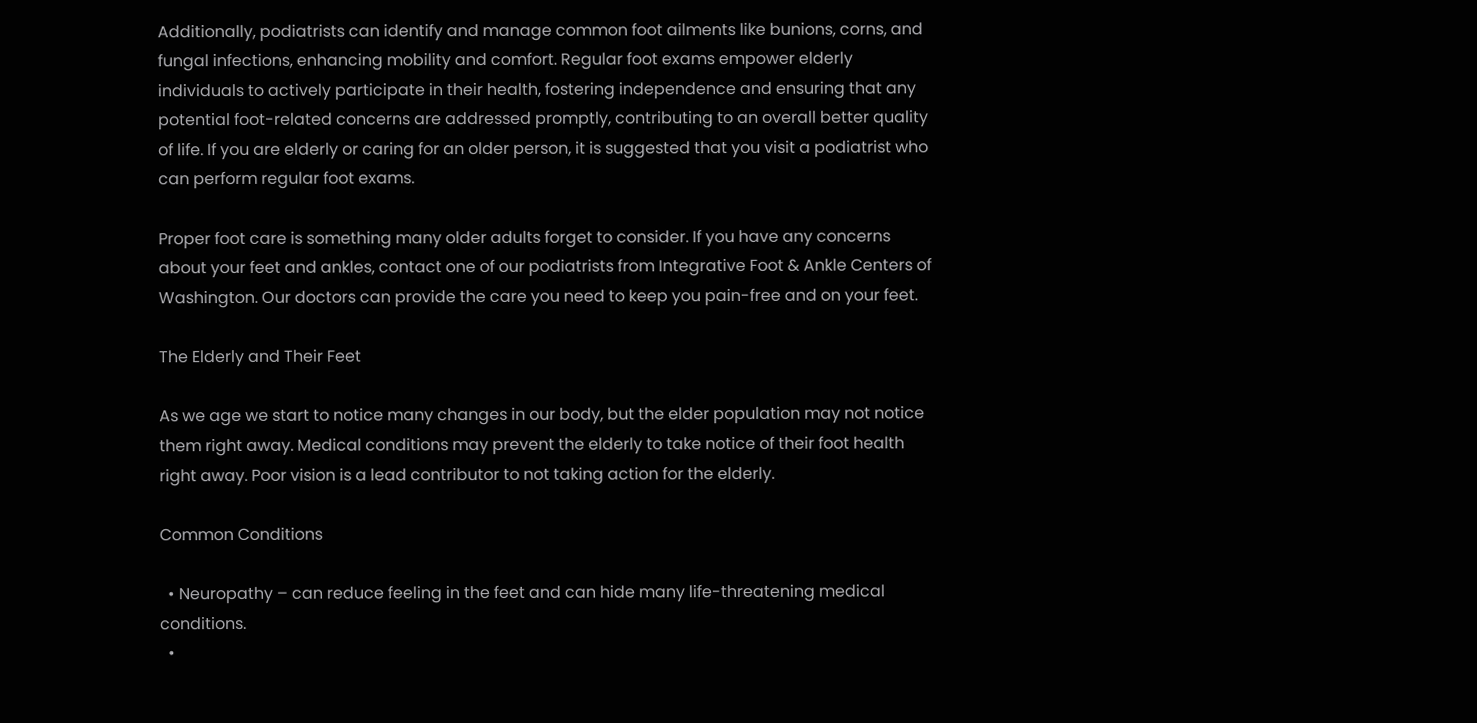Additionally, podiatrists can identify and manage common foot ailments like bunions, corns, and fungal infections, enhancing mobility and comfort. Regular foot exams empower elderly individuals to actively participate in their health, fostering independence and ensuring that any potential foot-related concerns are addressed promptly, contributing to an overall better quality of life. If you are elderly or caring for an older person, it is suggested that you visit a podiatrist who can perform regular foot exams.

Proper foot care is something many older adults forget to consider. If you have any concerns about your feet and ankles, contact one of our podiatrists from Integrative Foot & Ankle Centers of Washington. Our doctors can provide the care you need to keep you pain-free and on your feet.

The Elderly and Their Feet

As we age we start to notice many changes in our body, but the elder population may not notice them right away. Medical conditions may prevent the elderly to take notice of their foot health right away. Poor vision is a lead contributor to not taking action for the elderly.

Common Conditions

  • Neuropathy – can reduce feeling in the feet and can hide many life-threatening medical conditions.
  •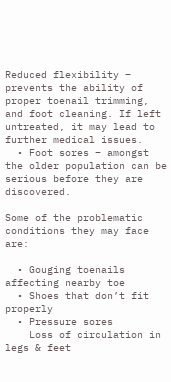Reduced flexibility – prevents the ability of proper toenail trimming, and foot cleaning. If left untreated, it may lead to further medical issues.
  • Foot sores – amongst the older population can be serious before they are discovered.

Some of the problematic conditions they may face are:

  • Gouging toenails affecting nearby toe
  • Shoes that don’t fit properly
  • Pressure sores
    Loss of circulation in legs & feet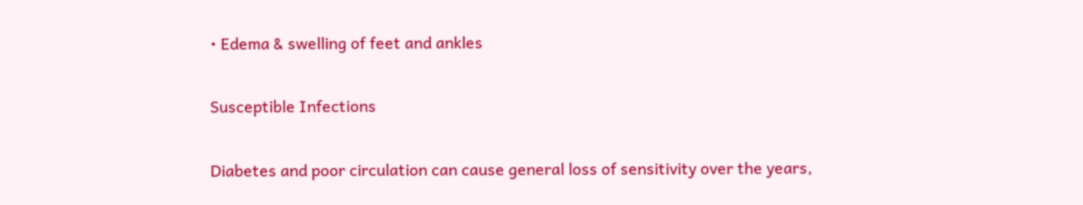• Edema & swelling of feet and ankles

Susceptible Infections

Diabetes and poor circulation can cause general loss of sensitivity over the years,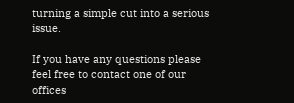turning a simple cut into a serious issue.

If you have any questions please feel free to contact one of our offices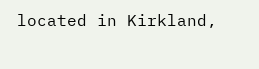located in Kirkland,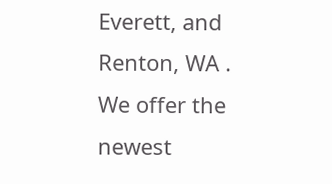Everett, and Renton, WA . We offer the newest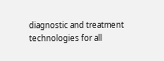diagnostic and treatment technologies for all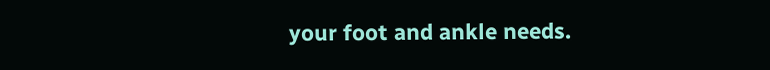your foot and ankle needs.